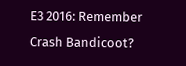E3 2016: Remember Crash Bandicoot?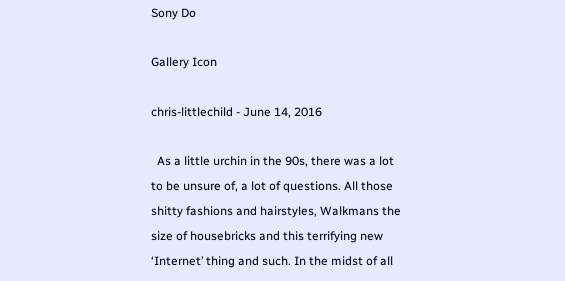Sony Do

Gallery Icon

chris-littlechild - June 14, 2016

  As a little urchin in the 90s, there was a lot to be unsure of, a lot of questions. All those shitty fashions and hairstyles, Walkmans the size of housebricks and this terrifying new ‘Internet’ thing and such. In the midst of all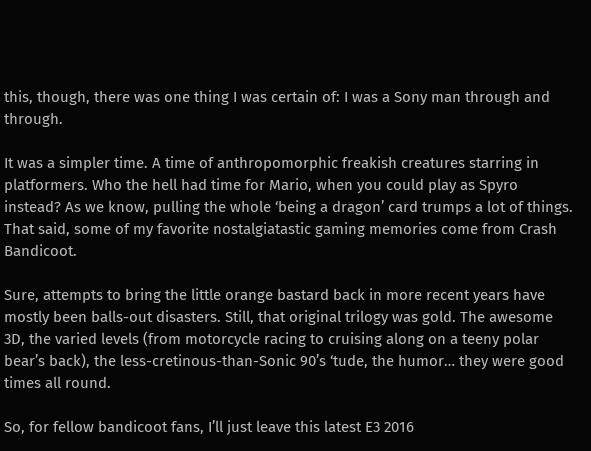this, though, there was one thing I was certain of: I was a Sony man through and through.

It was a simpler time. A time of anthropomorphic freakish creatures starring in platformers. Who the hell had time for Mario, when you could play as Spyro instead? As we know, pulling the whole ‘being a dragon’ card trumps a lot of things. That said, some of my favorite nostalgiatastic gaming memories come from Crash Bandicoot.

Sure, attempts to bring the little orange bastard back in more recent years have mostly been balls-out disasters. Still, that original trilogy was gold. The awesome 3D, the varied levels (from motorcycle racing to cruising along on a teeny polar bear’s back), the less-cretinous-than-Sonic 90’s ‘tude, the humor… they were good times all round.

So, for fellow bandicoot fans, I’ll just leave this latest E3 2016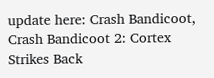update here: Crash Bandicoot, Crash Bandicoot 2: Cortex Strikes Back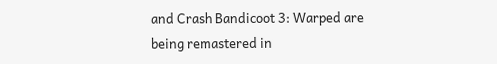and Crash Bandicoot 3: Warped are being remastered in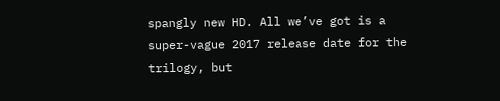spangly new HD. All we’ve got is a super-vague 2017 release date for the trilogy, but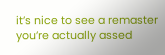it’s nice to see a remaster you’re actually assed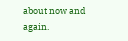about now and again.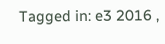Tagged in: e3 2016 ,